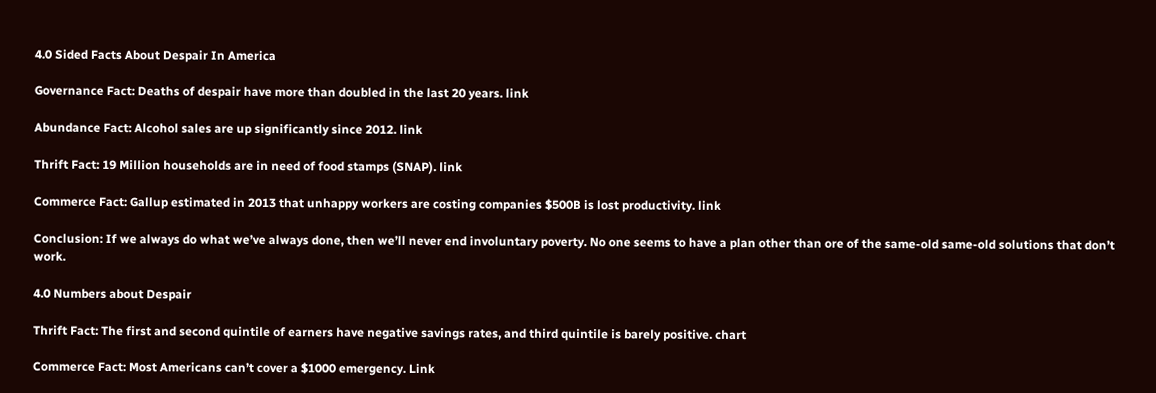4.0 Sided Facts About Despair In America

Governance Fact: Deaths of despair have more than doubled in the last 20 years. link

Abundance Fact: Alcohol sales are up significantly since 2012. link

Thrift Fact: 19 Million households are in need of food stamps (SNAP). link

Commerce Fact: Gallup estimated in 2013 that unhappy workers are costing companies $500B is lost productivity. link

Conclusion: If we always do what we’ve always done, then we’ll never end involuntary poverty. No one seems to have a plan other than ore of the same-old same-old solutions that don’t work.

4.0 Numbers about Despair

Thrift Fact: The first and second quintile of earners have negative savings rates, and third quintile is barely positive. chart

Commerce Fact: Most Americans can’t cover a $1000 emergency. Link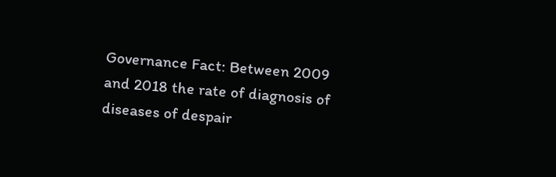Governance Fact: Between 2009 and 2018 the rate of diagnosis of diseases of despair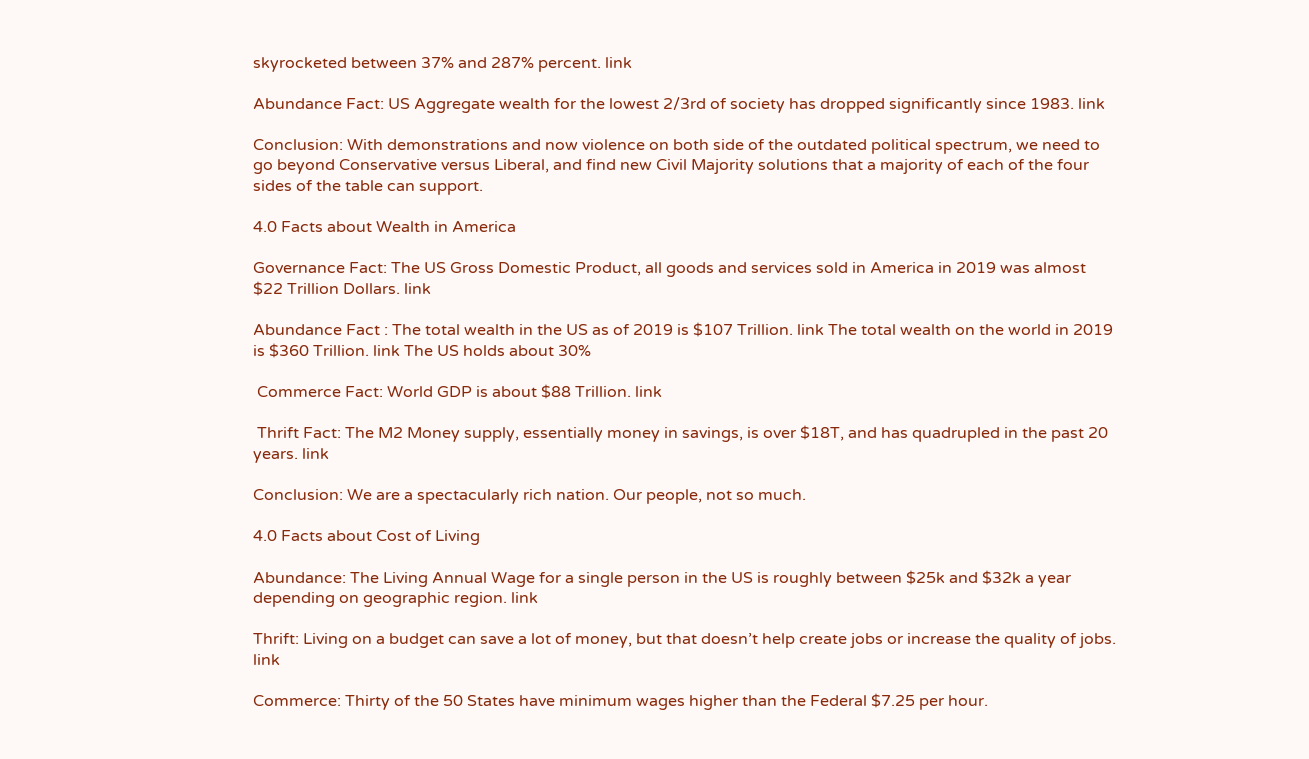skyrocketed between 37% and 287% percent. link

Abundance Fact: US Aggregate wealth for the lowest 2/3rd of society has dropped significantly since 1983. link

Conclusion: With demonstrations and now violence on both side of the outdated political spectrum, we need to go beyond Conservative versus Liberal, and find new Civil Majority solutions that a majority of each of the four sides of the table can support.

4.0 Facts about Wealth in America

Governance Fact: The US Gross Domestic Product, all goods and services sold in America in 2019 was almost $22 Trillion Dollars. link

Abundance Fact : The total wealth in the US as of 2019 is $107 Trillion. link The total wealth on the world in 2019 is $360 Trillion. link The US holds about 30%

 Commerce Fact: World GDP is about $88 Trillion. link

 Thrift Fact: The M2 Money supply, essentially money in savings, is over $18T, and has quadrupled in the past 20 years. link

Conclusion: We are a spectacularly rich nation. Our people, not so much.

4.0 Facts about Cost of Living

Abundance: The Living Annual Wage for a single person in the US is roughly between $25k and $32k a year depending on geographic region. link

Thrift: Living on a budget can save a lot of money, but that doesn’t help create jobs or increase the quality of jobs. link

Commerce: Thirty of the 50 States have minimum wages higher than the Federal $7.25 per hour.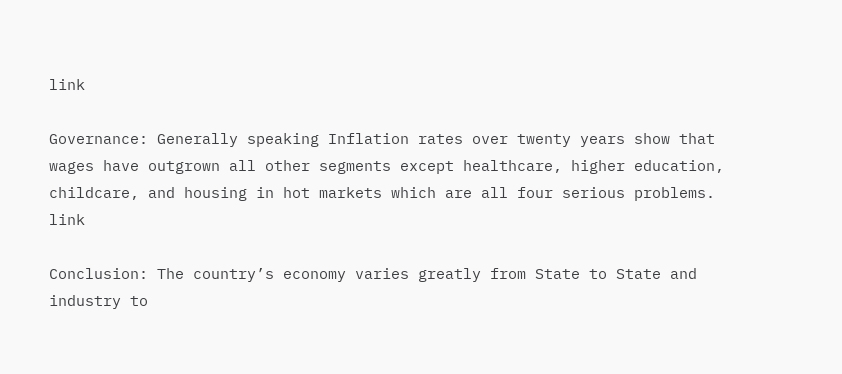link

Governance: Generally speaking Inflation rates over twenty years show that wages have outgrown all other segments except healthcare, higher education, childcare, and housing in hot markets which are all four serious problems. link

Conclusion: The country’s economy varies greatly from State to State and industry to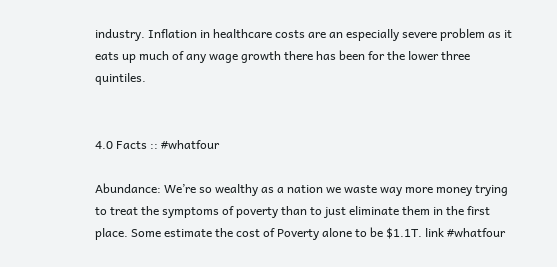industry. Inflation in healthcare costs are an especially severe problem as it eats up much of any wage growth there has been for the lower three quintiles.


4.0 Facts :: #whatfour

Abundance: We’re so wealthy as a nation we waste way more money trying to treat the symptoms of poverty than to just eliminate them in the first place. Some estimate the cost of Poverty alone to be $1.1T. link #whatfour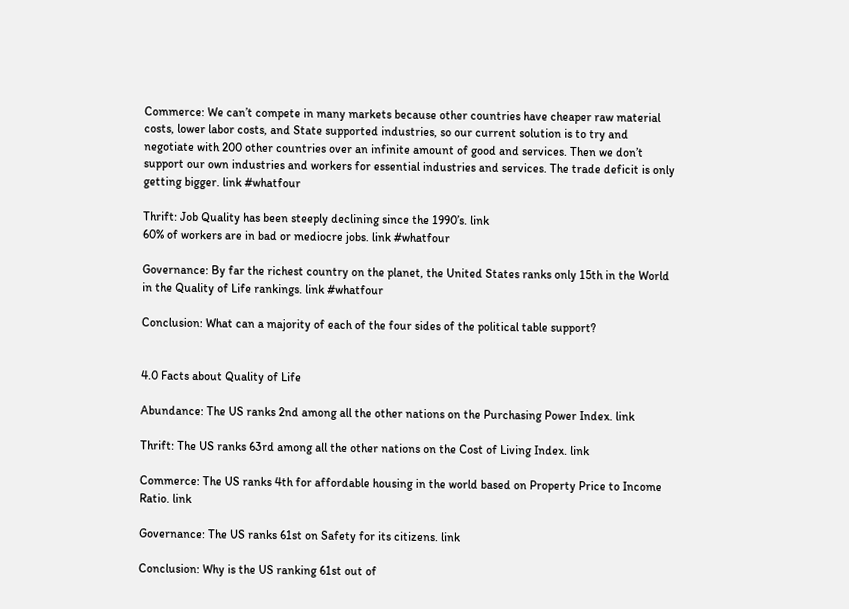Commerce: We can’t compete in many markets because other countries have cheaper raw material costs, lower labor costs, and State supported industries, so our current solution is to try and negotiate with 200 other countries over an infinite amount of good and services. Then we don’t support our own industries and workers for essential industries and services. The trade deficit is only getting bigger. link #whatfour

Thrift: Job Quality has been steeply declining since the 1990’s. link
60% of workers are in bad or mediocre jobs. link #whatfour

Governance: By far the richest country on the planet, the United States ranks only 15th in the World in the Quality of Life rankings. link #whatfour

Conclusion: What can a majority of each of the four sides of the political table support?


4.0 Facts about Quality of Life

Abundance: The US ranks 2nd among all the other nations on the Purchasing Power Index. link

Thrift: The US ranks 63rd among all the other nations on the Cost of Living Index. link

Commerce: The US ranks 4th for affordable housing in the world based on Property Price to Income Ratio. link

Governance: The US ranks 61st on Safety for its citizens. link

Conclusion: Why is the US ranking 61st out of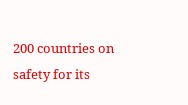200 countries on safety for its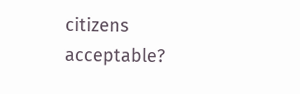citizens acceptable?